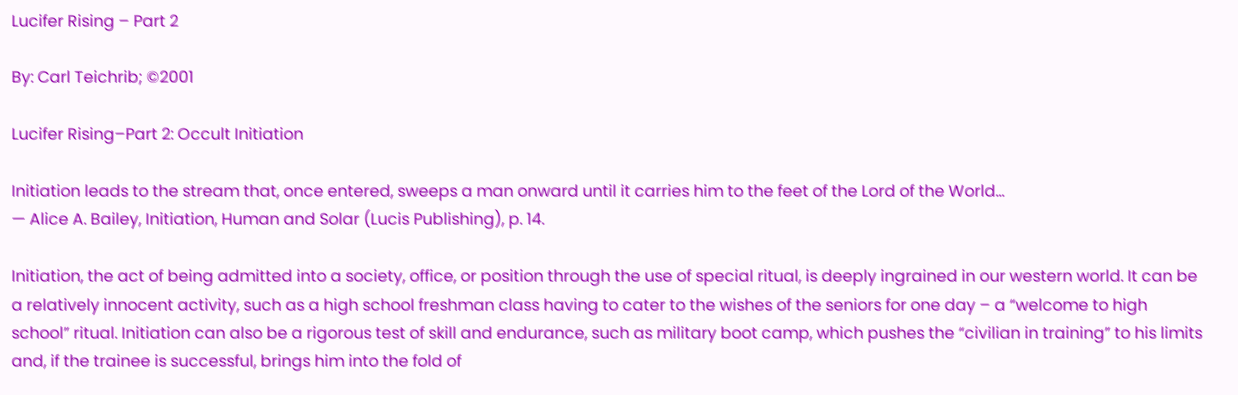Lucifer Rising – Part 2

By: Carl Teichrib; ©2001

Lucifer Rising–Part 2: Occult Initiation

Initiation leads to the stream that, once entered, sweeps a man onward until it carries him to the feet of the Lord of the World…
— Alice A. Bailey, Initiation, Human and Solar (Lucis Publishing), p. 14.

Initiation, the act of being admitted into a society, office, or position through the use of special ritual, is deeply ingrained in our western world. It can be a relatively innocent activity, such as a high school freshman class having to cater to the wishes of the seniors for one day – a “welcome to high school” ritual. Initiation can also be a rigorous test of skill and endurance, such as military boot camp, which pushes the “civilian in training” to his limits and, if the trainee is successful, brings him into the fold of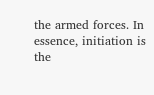the armed forces. In essence, initiation is the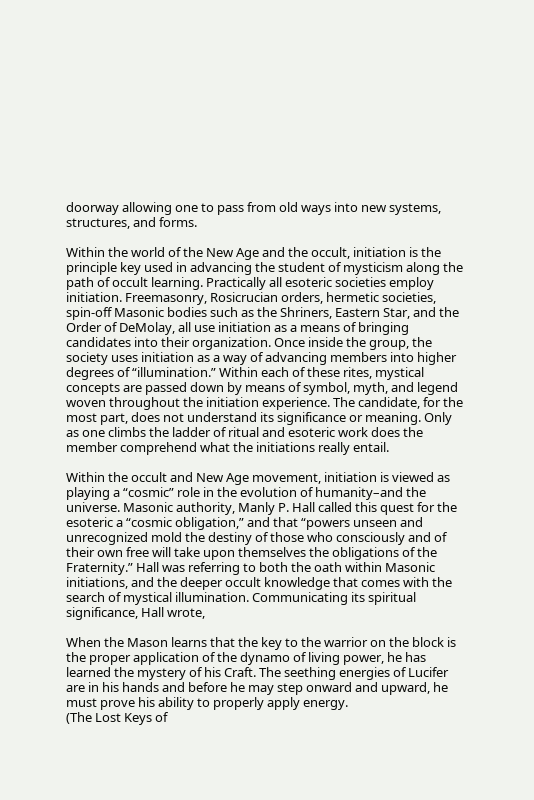doorway allowing one to pass from old ways into new systems, structures, and forms.

Within the world of the New Age and the occult, initiation is the principle key used in advancing the student of mysticism along the path of occult learning. Practically all esoteric societies employ initiation. Freemasonry, Rosicrucian orders, hermetic societies, spin-off Masonic bodies such as the Shriners, Eastern Star, and the Order of DeMolay, all use initiation as a means of bringing candidates into their organization. Once inside the group, the society uses initiation as a way of advancing members into higher degrees of “illumination.” Within each of these rites, mystical concepts are passed down by means of symbol, myth, and legend woven throughout the initiation experience. The candidate, for the most part, does not understand its significance or meaning. Only as one climbs the ladder of ritual and esoteric work does the member comprehend what the initiations really entail.

Within the occult and New Age movement, initiation is viewed as playing a “cosmic” role in the evolution of humanity–and the universe. Masonic authority, Manly P. Hall called this quest for the esoteric a “cosmic obligation,” and that “powers unseen and unrecognized mold the destiny of those who consciously and of their own free will take upon themselves the obligations of the Fraternity.” Hall was referring to both the oath within Masonic initiations, and the deeper occult knowledge that comes with the search of mystical illumination. Communicating its spiritual significance, Hall wrote,

When the Mason learns that the key to the warrior on the block is the proper application of the dynamo of living power, he has learned the mystery of his Craft. The seething energies of Lucifer are in his hands and before he may step onward and upward, he must prove his ability to properly apply energy.
(The Lost Keys of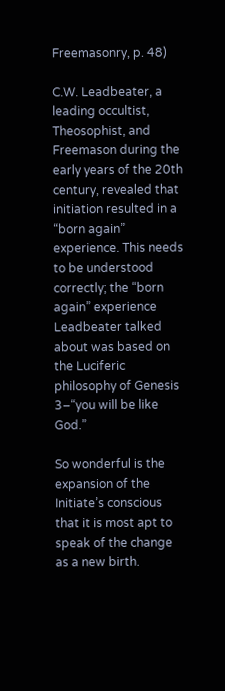Freemasonry, p. 48)

C.W. Leadbeater, a leading occultist, Theosophist, and Freemason during the early years of the 20th century, revealed that initiation resulted in a “born again” experience. This needs to be understood correctly; the “born again” experience Leadbeater talked about was based on the Luciferic philosophy of Genesis 3–“you will be like God.”

So wonderful is the expansion of the Initiate’s conscious that it is most apt to speak of the change as a new birth.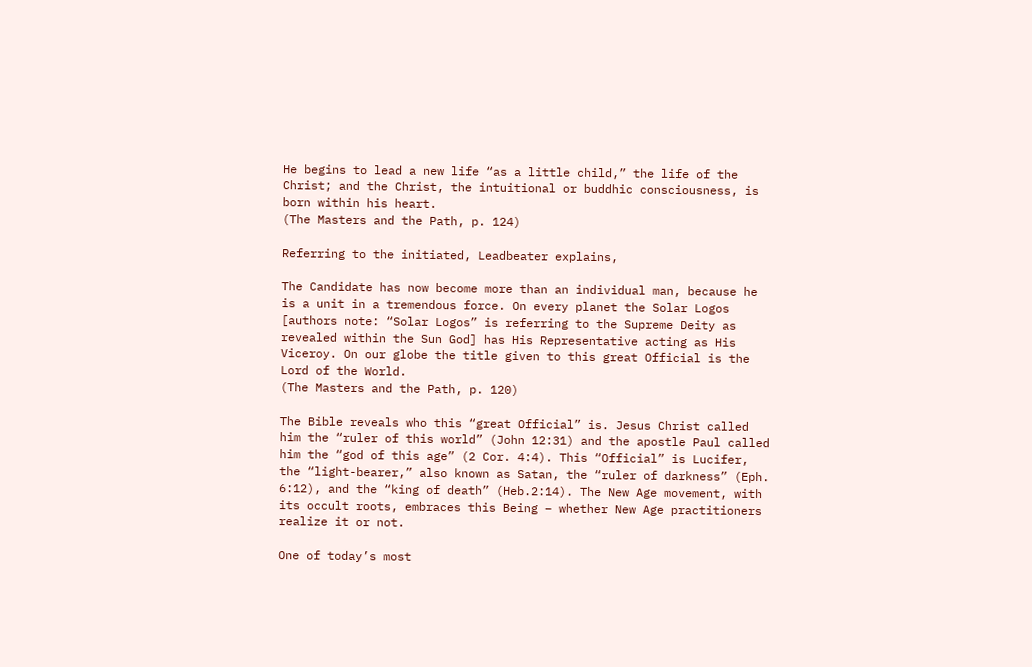He begins to lead a new life “as a little child,” the life of the Christ; and the Christ, the intuitional or buddhic consciousness, is born within his heart.
(The Masters and the Path, p. 124)

Referring to the initiated, Leadbeater explains,

The Candidate has now become more than an individual man, because he is a unit in a tremendous force. On every planet the Solar Logos [authors note: “Solar Logos” is referring to the Supreme Deity as revealed within the Sun God] has His Representative acting as His Viceroy. On our globe the title given to this great Official is the Lord of the World.
(The Masters and the Path, p. 120)

The Bible reveals who this “great Official” is. Jesus Christ called him the “ruler of this world” (John 12:31) and the apostle Paul called him the “god of this age” (2 Cor. 4:4). This “Official” is Lucifer, the “light-bearer,” also known as Satan, the “ruler of darkness” (Eph. 6:12), and the “king of death” (Heb.2:14). The New Age movement, with its occult roots, embraces this Being – whether New Age practitioners realize it or not.

One of today’s most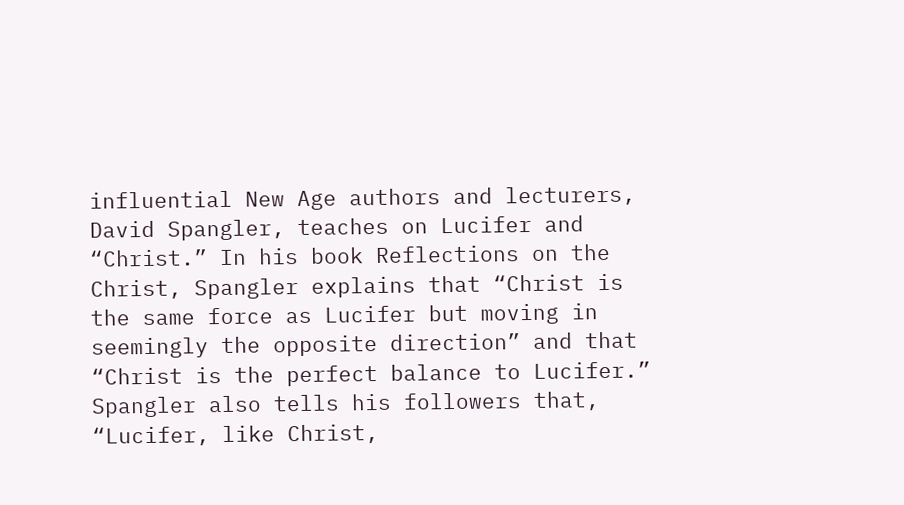influential New Age authors and lecturers, David Spangler, teaches on Lucifer and “Christ.” In his book Reflections on the Christ, Spangler explains that “Christ is the same force as Lucifer but moving in seemingly the opposite direction” and that “Christ is the perfect balance to Lucifer.” Spangler also tells his followers that, “Lucifer, like Christ,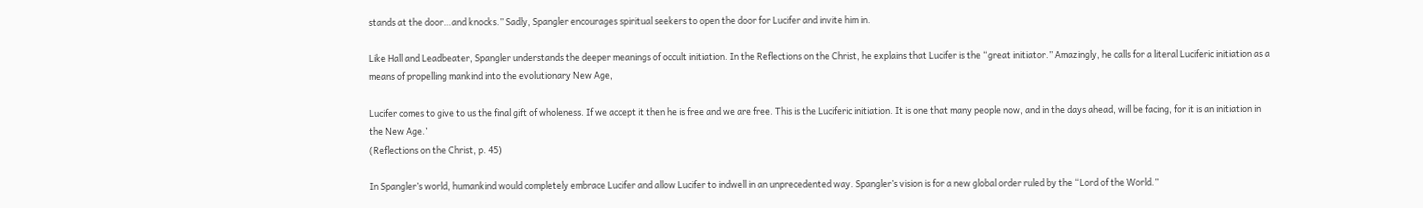stands at the door…and knocks.” Sadly, Spangler encourages spiritual seekers to open the door for Lucifer and invite him in.

Like Hall and Leadbeater, Spangler understands the deeper meanings of occult initiation. In the Reflections on the Christ, he explains that Lucifer is the “great initiator.” Amazingly, he calls for a literal Luciferic initiation as a means of propelling mankind into the evolutionary New Age,

Lucifer comes to give to us the final gift of wholeness. If we accept it then he is free and we are free. This is the Luciferic initiation. It is one that many people now, and in the days ahead, will be facing, for it is an initiation in the New Age.’
(Reflections on the Christ, p. 45)

In Spangler’s world, humankind would completely embrace Lucifer and allow Lucifer to indwell in an unprecedented way. Spangler’s vision is for a new global order ruled by the “Lord of the World.”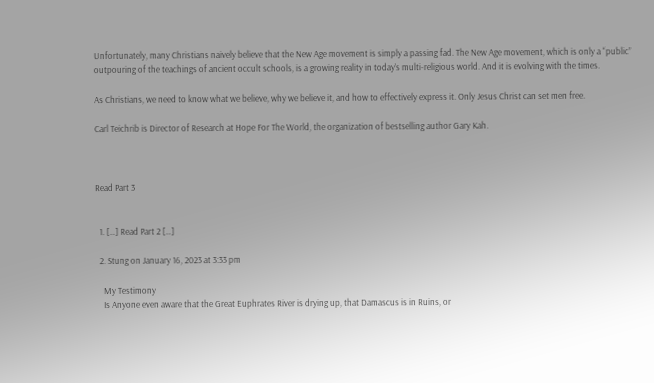Unfortunately, many Christians naively believe that the New Age movement is simply a passing fad. The New Age movement, which is only a “public” outpouring of the teachings of ancient occult schools, is a growing reality in today’s multi-religious world. And it is evolving with the times.

As Christians, we need to know what we believe, why we believe it, and how to effectively express it. Only Jesus Christ can set men free.

Carl Teichrib is Director of Research at Hope For The World, the organization of bestselling author Gary Kah.



Read Part 3


  1. […] Read Part 2 […]

  2. Stung on January 16, 2023 at 3:33 pm

    My Testimony
    Is Anyone even aware that the Great Euphrates River is drying up, that Damascus is in Ruins, or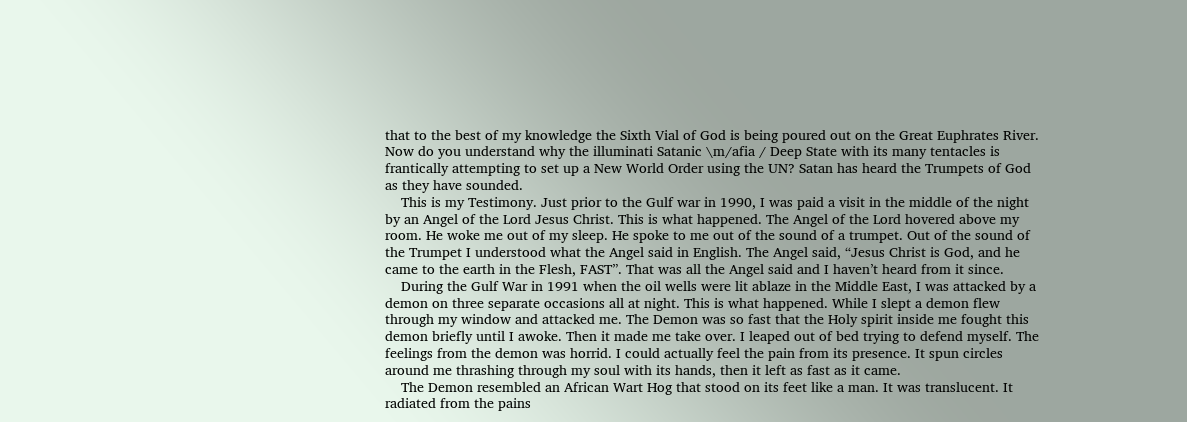that to the best of my knowledge the Sixth Vial of God is being poured out on the Great Euphrates River. Now do you understand why the illuminati Satanic \m/afia / Deep State with its many tentacles is frantically attempting to set up a New World Order using the UN? Satan has heard the Trumpets of God as they have sounded.
    This is my Testimony. Just prior to the Gulf war in 1990, I was paid a visit in the middle of the night by an Angel of the Lord Jesus Christ. This is what happened. The Angel of the Lord hovered above my room. He woke me out of my sleep. He spoke to me out of the sound of a trumpet. Out of the sound of the Trumpet I understood what the Angel said in English. The Angel said, “Jesus Christ is God, and he came to the earth in the Flesh, FAST”. That was all the Angel said and I haven’t heard from it since.
    During the Gulf War in 1991 when the oil wells were lit ablaze in the Middle East, I was attacked by a demon on three separate occasions all at night. This is what happened. While I slept a demon flew through my window and attacked me. The Demon was so fast that the Holy spirit inside me fought this demon briefly until I awoke. Then it made me take over. I leaped out of bed trying to defend myself. The feelings from the demon was horrid. I could actually feel the pain from its presence. It spun circles around me thrashing through my soul with its hands, then it left as fast as it came.
    The Demon resembled an African Wart Hog that stood on its feet like a man. It was translucent. It radiated from the pains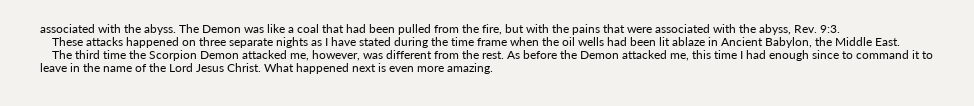associated with the abyss. The Demon was like a coal that had been pulled from the fire, but with the pains that were associated with the abyss, Rev. 9:3.
    These attacks happened on three separate nights as I have stated during the time frame when the oil wells had been lit ablaze in Ancient Babylon, the Middle East.
    The third time the Scorpion Demon attacked me, however, was different from the rest. As before the Demon attacked me, this time I had enough since to command it to leave in the name of the Lord Jesus Christ. What happened next is even more amazing.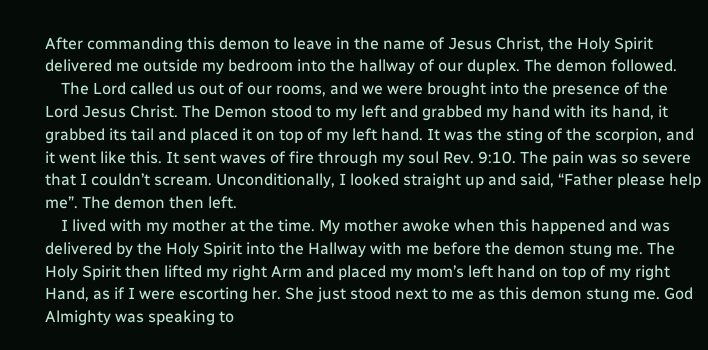After commanding this demon to leave in the name of Jesus Christ, the Holy Spirit delivered me outside my bedroom into the hallway of our duplex. The demon followed.
    The Lord called us out of our rooms, and we were brought into the presence of the Lord Jesus Christ. The Demon stood to my left and grabbed my hand with its hand, it grabbed its tail and placed it on top of my left hand. It was the sting of the scorpion, and it went like this. It sent waves of fire through my soul Rev. 9:10. The pain was so severe that I couldn’t scream. Unconditionally, I looked straight up and said, “Father please help me”. The demon then left.
    I lived with my mother at the time. My mother awoke when this happened and was delivered by the Holy Spirit into the Hallway with me before the demon stung me. The Holy Spirit then lifted my right Arm and placed my mom’s left hand on top of my right Hand, as if I were escorting her. She just stood next to me as this demon stung me. God Almighty was speaking to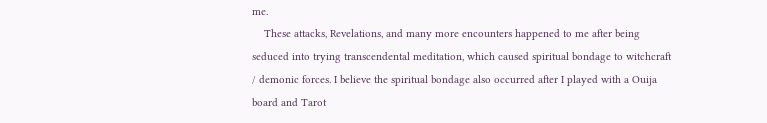me.
    These attacks, Revelations, and many more encounters happened to me after being seduced into trying transcendental meditation, which caused spiritual bondage to witchcraft / demonic forces. I believe the spiritual bondage also occurred after I played with a Ouija board and Tarot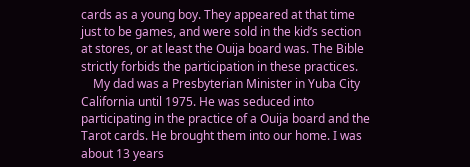cards as a young boy. They appeared at that time just to be games, and were sold in the kid’s section at stores, or at least the Ouija board was. The Bible strictly forbids the participation in these practices.
    My dad was a Presbyterian Minister in Yuba City California until 1975. He was seduced into participating in the practice of a Ouija board and the Tarot cards. He brought them into our home. I was about 13 years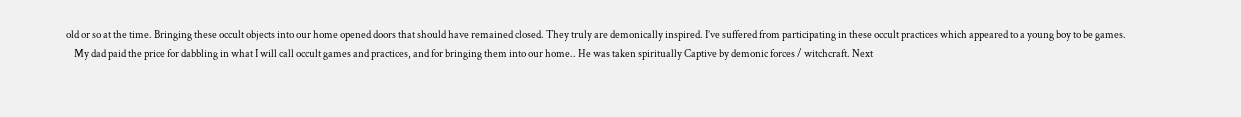old or so at the time. Bringing these occult objects into our home opened doors that should have remained closed. They truly are demonically inspired. I’ve suffered from participating in these occult practices which appeared to a young boy to be games.
    My dad paid the price for dabbling in what I will call occult games and practices, and for bringing them into our home.. He was taken spiritually Captive by demonic forces / witchcraft. Next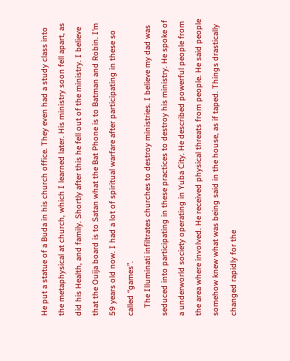He put a statue of a Buda in his church office. They even had a study class into the metaphysical at church, which I learned later. His ministry soon fell apart, as did his Health, and family. Shortly after this he fell out of the ministry. I believe that the Ouija board is to Satan what the Bat Phone is to Batman and Robin. I’m 59 years old now. I had a lot of spiritual warfare after participating in these so called “games”.
    The Illuminati infiltrates churches to destroy ministries. I believe my dad was seduced into participating in these practices to destroy his ministry. He spoke of a underworld society operating in Yuba City. He described powerful people from the area where involved. He received physical threats from people. He said people somehow knew what was being said in the house, as if taped. Things drastically changed rapidly for the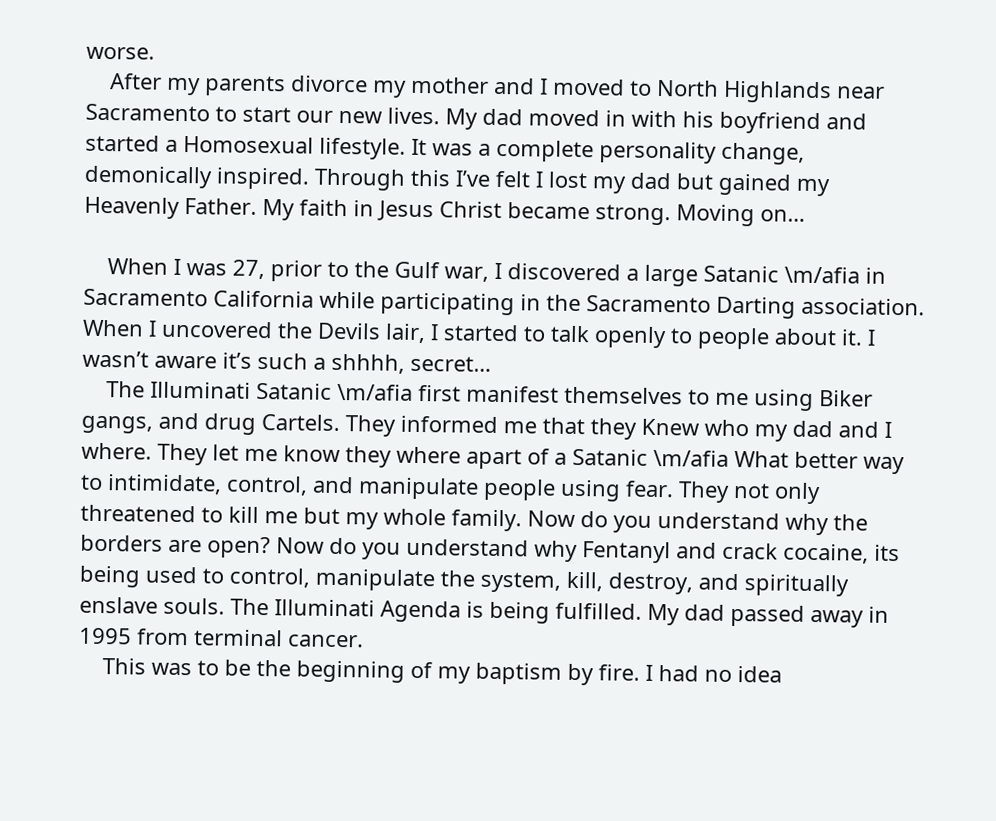worse.
    After my parents divorce my mother and I moved to North Highlands near Sacramento to start our new lives. My dad moved in with his boyfriend and started a Homosexual lifestyle. It was a complete personality change, demonically inspired. Through this I’ve felt I lost my dad but gained my Heavenly Father. My faith in Jesus Christ became strong. Moving on…

    When I was 27, prior to the Gulf war, I discovered a large Satanic \m/afia in Sacramento California while participating in the Sacramento Darting association. When I uncovered the Devils lair, I started to talk openly to people about it. I wasn’t aware it’s such a shhhh, secret…
    The Illuminati Satanic \m/afia first manifest themselves to me using Biker gangs, and drug Cartels. They informed me that they Knew who my dad and I where. They let me know they where apart of a Satanic \m/afia What better way to intimidate, control, and manipulate people using fear. They not only threatened to kill me but my whole family. Now do you understand why the borders are open? Now do you understand why Fentanyl and crack cocaine, its being used to control, manipulate the system, kill, destroy, and spiritually enslave souls. The Illuminati Agenda is being fulfilled. My dad passed away in 1995 from terminal cancer.
    This was to be the beginning of my baptism by fire. I had no idea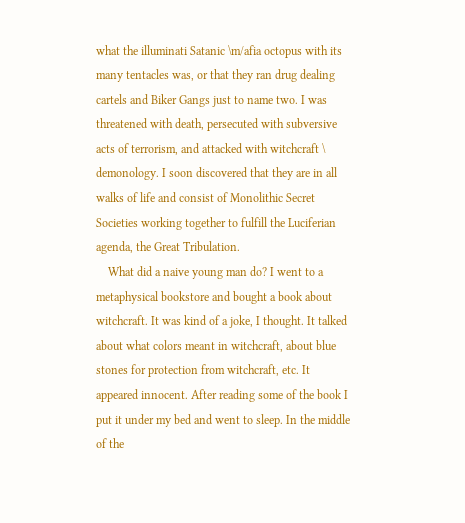what the illuminati Satanic \m/afia octopus with its many tentacles was, or that they ran drug dealing cartels and Biker Gangs just to name two. I was threatened with death, persecuted with subversive acts of terrorism, and attacked with witchcraft \ demonology. I soon discovered that they are in all walks of life and consist of Monolithic Secret Societies working together to fulfill the Luciferian agenda, the Great Tribulation.
    What did a naive young man do? I went to a metaphysical bookstore and bought a book about witchcraft. It was kind of a joke, I thought. It talked about what colors meant in witchcraft, about blue stones for protection from witchcraft, etc. It appeared innocent. After reading some of the book I put it under my bed and went to sleep. In the middle of the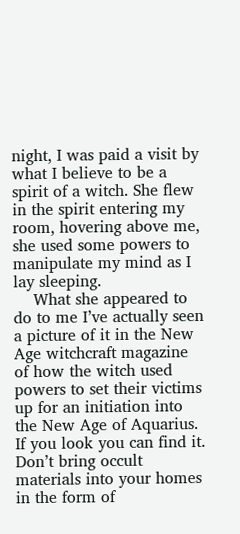night, I was paid a visit by what I believe to be a spirit of a witch. She flew in the spirit entering my room, hovering above me, she used some powers to manipulate my mind as I lay sleeping.
    What she appeared to do to me I’ve actually seen a picture of it in the New Age witchcraft magazine of how the witch used powers to set their victims up for an initiation into the New Age of Aquarius. If you look you can find it. Don’t bring occult materials into your homes in the form of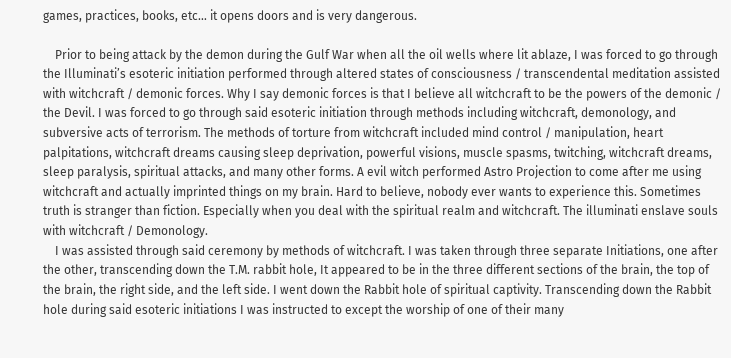games, practices, books, etc… it opens doors and is very dangerous.

    Prior to being attack by the demon during the Gulf War when all the oil wells where lit ablaze, I was forced to go through the Illuminati’s esoteric initiation performed through altered states of consciousness / transcendental meditation assisted with witchcraft / demonic forces. Why I say demonic forces is that I believe all witchcraft to be the powers of the demonic / the Devil. I was forced to go through said esoteric initiation through methods including witchcraft, demonology, and subversive acts of terrorism. The methods of torture from witchcraft included mind control / manipulation, heart palpitations, witchcraft dreams causing sleep deprivation, powerful visions, muscle spasms, twitching, witchcraft dreams, sleep paralysis, spiritual attacks, and many other forms. A evil witch performed Astro Projection to come after me using witchcraft and actually imprinted things on my brain. Hard to believe, nobody ever wants to experience this. Sometimes truth is stranger than fiction. Especially when you deal with the spiritual realm and witchcraft. The illuminati enslave souls with witchcraft / Demonology.
    I was assisted through said ceremony by methods of witchcraft. I was taken through three separate Initiations, one after the other, transcending down the T.M. rabbit hole, It appeared to be in the three different sections of the brain, the top of the brain, the right side, and the left side. I went down the Rabbit hole of spiritual captivity. Transcending down the Rabbit hole during said esoteric initiations I was instructed to except the worship of one of their many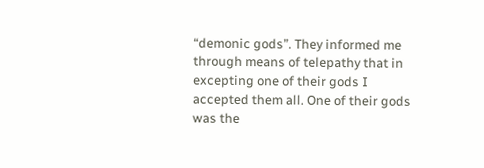“demonic gods”. They informed me through means of telepathy that in excepting one of their gods I accepted them all. One of their gods was the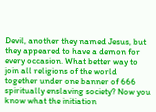Devil, another they named Jesus, but they appeared to have a demon for every occasion. What better way to join all religions of the world together under one banner of 666 spiritually enslaving society? Now you know what the initiation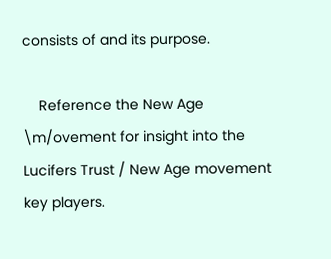consists of and its purpose.

    Reference the New Age \m/ovement for insight into the Lucifers Trust / New Age movement key players.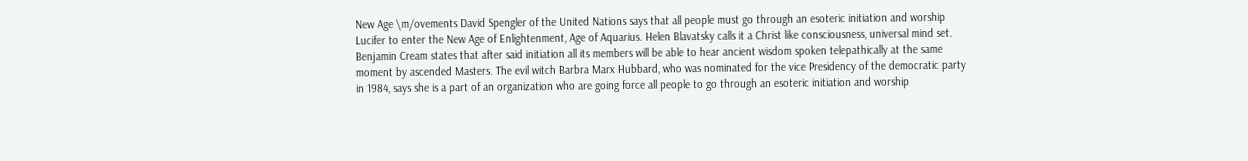New Age \m/ovements David Spengler of the United Nations says that all people must go through an esoteric initiation and worship Lucifer to enter the New Age of Enlightenment, Age of Aquarius. Helen Blavatsky calls it a Christ like consciousness, universal mind set. Benjamin Cream states that after said initiation all its members will be able to hear ancient wisdom spoken telepathically at the same moment by ascended Masters. The evil witch Barbra Marx Hubbard, who was nominated for the vice Presidency of the democratic party in 1984, says she is a part of an organization who are going force all people to go through an esoteric initiation and worship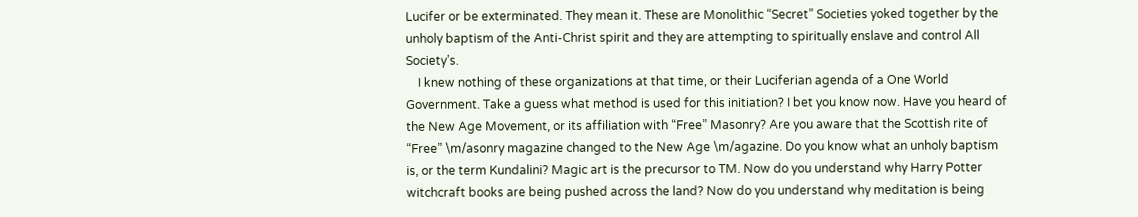Lucifer or be exterminated. They mean it. These are Monolithic “Secret” Societies yoked together by the unholy baptism of the Anti-Christ spirit and they are attempting to spiritually enslave and control All Society’s.
    I knew nothing of these organizations at that time, or their Luciferian agenda of a One World Government. Take a guess what method is used for this initiation? I bet you know now. Have you heard of the New Age Movement, or its affiliation with “Free” Masonry? Are you aware that the Scottish rite of “Free” \m/asonry magazine changed to the New Age \m/agazine. Do you know what an unholy baptism is, or the term Kundalini? Magic art is the precursor to TM. Now do you understand why Harry Potter witchcraft books are being pushed across the land? Now do you understand why meditation is being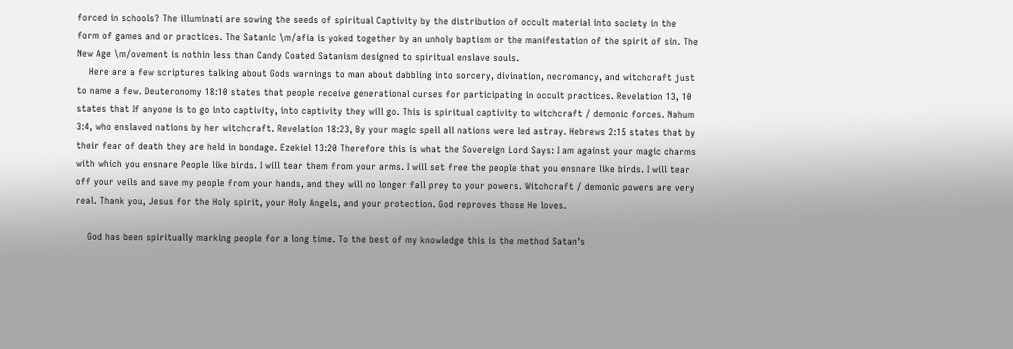forced in schools? The illuminati are sowing the seeds of spiritual Captivity by the distribution of occult material into society in the form of games and or practices. The Satanic \m/afia is yoked together by an unholy baptism or the manifestation of the spirit of sin. The New Age \m/ovement is nothin less than Candy Coated Satanism designed to spiritual enslave souls.
    Here are a few scriptures talking about Gods warnings to man about dabbling into sorcery, divination, necromancy, and witchcraft just to name a few. Deuteronomy 18:10 states that people receive generational curses for participating in occult practices. Revelation 13, 10 states that If anyone is to go into captivity, into captivity they will go. This is spiritual captivity to witchcraft / demonic forces. Nahum 3:4, who enslaved nations by her witchcraft. Revelation 18:23, By your magic spell all nations were led astray. Hebrews 2:15 states that by their fear of death they are held in bondage. Ezekiel 13:20 Therefore this is what the Sovereign Lord Says: I am against your magic charms with which you ensnare People like birds. I will tear them from your arms. I will set free the people that you ensnare like birds. I will tear off your veils and save my people from your hands, and they will no longer fall prey to your powers. Witchcraft / demonic powers are very real. Thank you, Jesus for the Holy spirit, your Holy Angels, and your protection. God reproves those He loves.

    God has been spiritually marking people for a long time. To the best of my knowledge this is the method Satan’s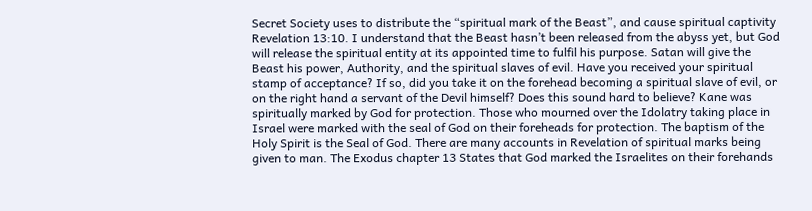Secret Society uses to distribute the “spiritual mark of the Beast”, and cause spiritual captivity Revelation 13:10. I understand that the Beast hasn’t been released from the abyss yet, but God will release the spiritual entity at its appointed time to fulfil his purpose. Satan will give the Beast his power, Authority, and the spiritual slaves of evil. Have you received your spiritual stamp of acceptance? If so, did you take it on the forehead becoming a spiritual slave of evil, or on the right hand a servant of the Devil himself? Does this sound hard to believe? Kane was spiritually marked by God for protection. Those who mourned over the Idolatry taking place in Israel were marked with the seal of God on their foreheads for protection. The baptism of the Holy Spirit is the Seal of God. There are many accounts in Revelation of spiritual marks being given to man. The Exodus chapter 13 States that God marked the Israelites on their forehands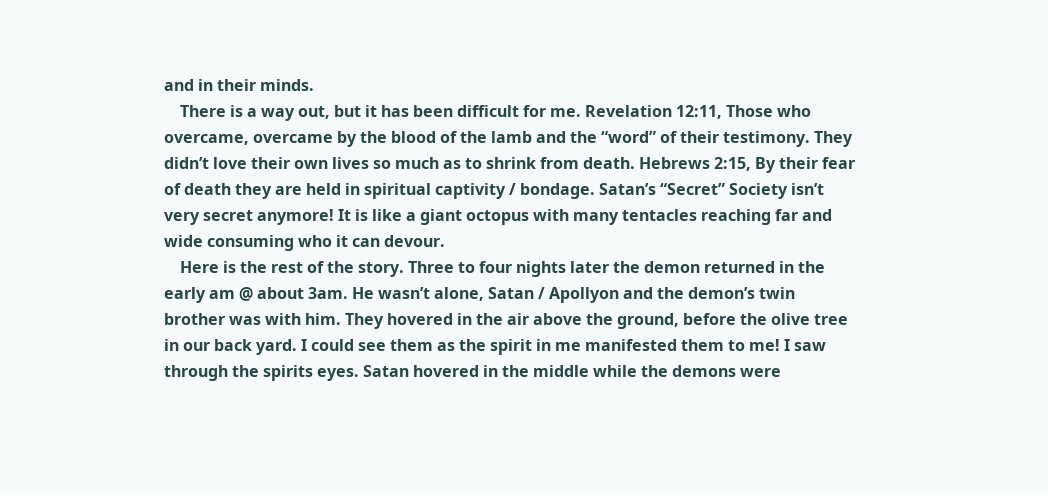and in their minds.
    There is a way out, but it has been difficult for me. Revelation 12:11, Those who overcame, overcame by the blood of the lamb and the “word” of their testimony. They didn’t love their own lives so much as to shrink from death. Hebrews 2:15, By their fear of death they are held in spiritual captivity / bondage. Satan’s “Secret” Society isn’t very secret anymore! It is like a giant octopus with many tentacles reaching far and wide consuming who it can devour.
    Here is the rest of the story. Three to four nights later the demon returned in the early am @ about 3am. He wasn’t alone, Satan / Apollyon and the demon’s twin brother was with him. They hovered in the air above the ground, before the olive tree in our back yard. I could see them as the spirit in me manifested them to me! I saw through the spirits eyes. Satan hovered in the middle while the demons were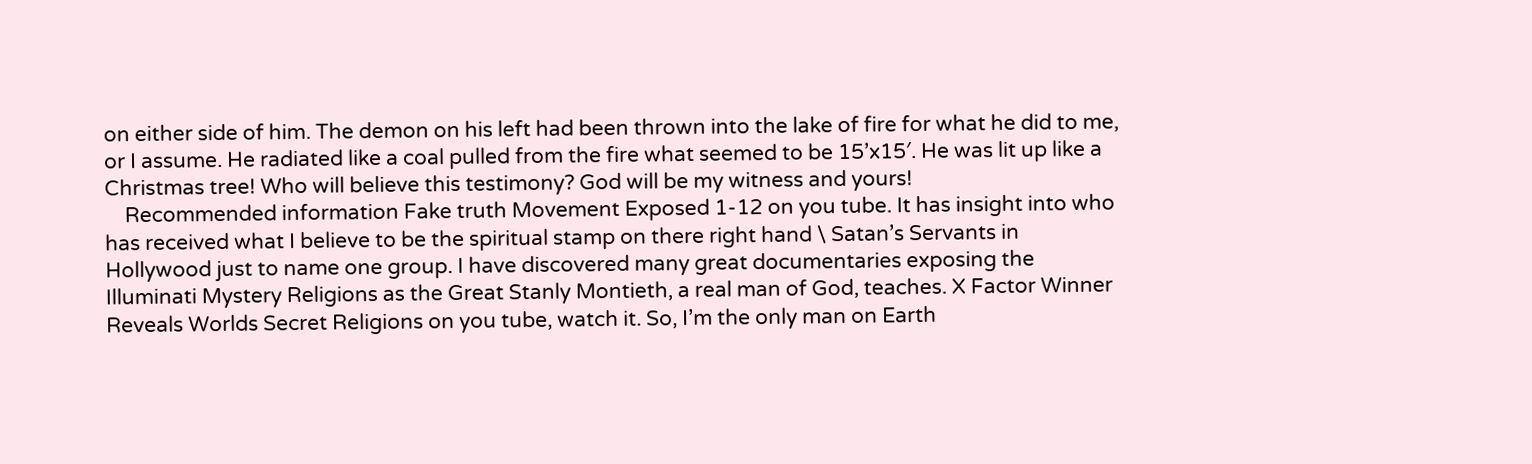on either side of him. The demon on his left had been thrown into the lake of fire for what he did to me, or I assume. He radiated like a coal pulled from the fire what seemed to be 15’x15′. He was lit up like a Christmas tree! Who will believe this testimony? God will be my witness and yours!
    Recommended information Fake truth Movement Exposed 1-12 on you tube. It has insight into who has received what I believe to be the spiritual stamp on there right hand \ Satan’s Servants in Hollywood just to name one group. I have discovered many great documentaries exposing the Illuminati Mystery Religions as the Great Stanly Montieth, a real man of God, teaches. X Factor Winner Reveals Worlds Secret Religions on you tube, watch it. So, I’m the only man on Earth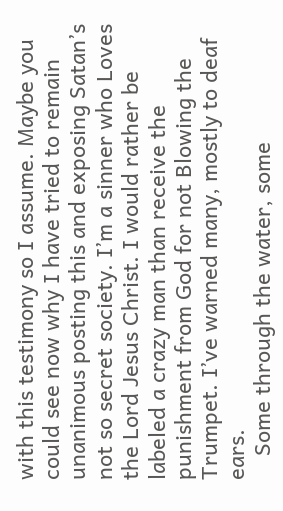with this testimony so I assume. Maybe you could see now why I have tried to remain unanimous posting this and exposing Satan’s not so secret society. I’m a sinner who Loves the Lord Jesus Christ. I would rather be labeled a crazy man than receive the punishment from God for not Blowing the Trumpet. I’ve warned many, mostly to deaf ears.
    Some through the water, some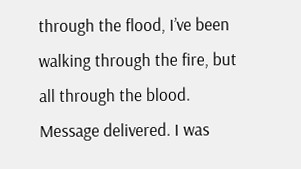through the flood, I’ve been walking through the fire, but all through the blood. Message delivered. I was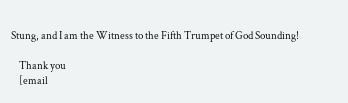Stung, and I am the Witness to the Fifth Trumpet of God Sounding!

    Thank you
    [email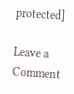protected]

Leave a Comment